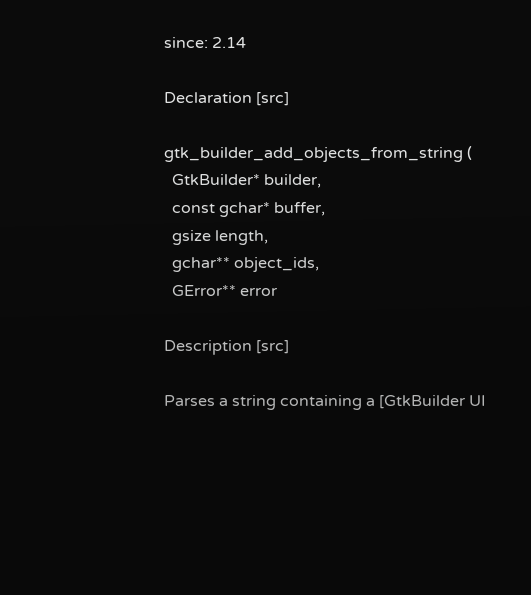since: 2.14

Declaration [src]

gtk_builder_add_objects_from_string (
  GtkBuilder* builder,
  const gchar* buffer,
  gsize length,
  gchar** object_ids,
  GError** error

Description [src]

Parses a string containing a [GtkBuilder UI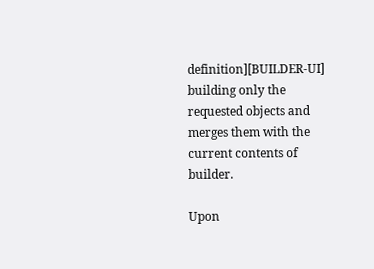definition][BUILDER-UI] building only the requested objects and merges them with the current contents of builder.

Upon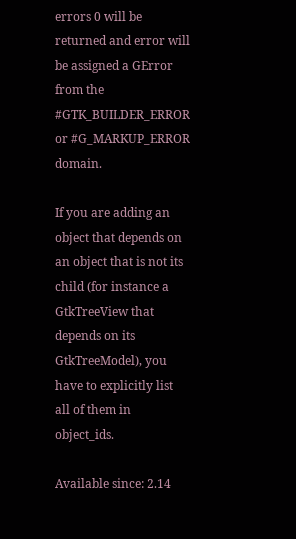errors 0 will be returned and error will be assigned a GError from the #GTK_BUILDER_ERROR or #G_MARKUP_ERROR domain.

If you are adding an object that depends on an object that is not its child (for instance a GtkTreeView that depends on its GtkTreeModel), you have to explicitly list all of them in object_ids.

Available since: 2.14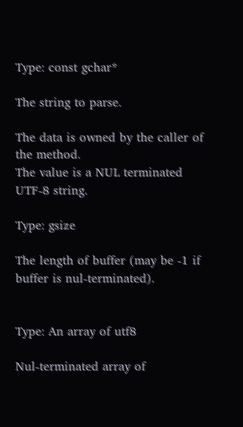Type: const gchar*

The string to parse.

The data is owned by the caller of the method.
The value is a NUL terminated UTF-8 string.

Type: gsize

The length of buffer (may be -1 if buffer is nul-terminated).


Type: An array of utf8

Nul-terminated array of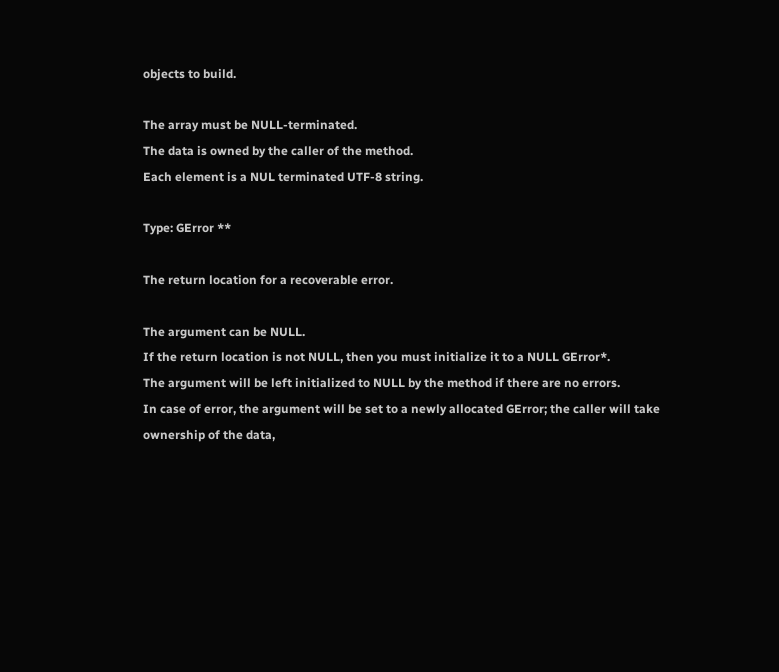objects to build.

The array must be NULL-terminated.
The data is owned by the caller of the method.
Each element is a NUL terminated UTF-8 string.

Type: GError **

The return location for a recoverable error.

The argument can be NULL.
If the return location is not NULL, then you must initialize it to a NULL GError*.
The argument will be left initialized to NULL by the method if there are no errors.
In case of error, the argument will be set to a newly allocated GError; the caller will take ownership of the data,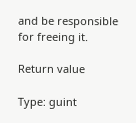and be responsible for freeing it.

Return value

Type: guint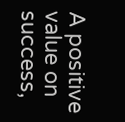A positive value on success,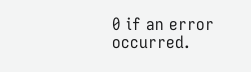0 if an error occurred.